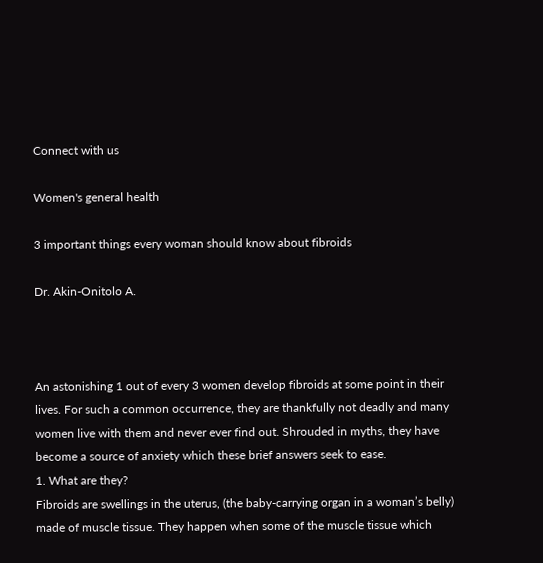Connect with us

Women's general health

3 important things every woman should know about fibroids

Dr. Akin-Onitolo A.



An astonishing 1 out of every 3 women develop fibroids at some point in their lives. For such a common occurrence, they are thankfully not deadly and many women live with them and never ever find out. Shrouded in myths, they have become a source of anxiety which these brief answers seek to ease.
1. What are they?
Fibroids are swellings in the uterus, (the baby-carrying organ in a woman’s belly) made of muscle tissue. They happen when some of the muscle tissue which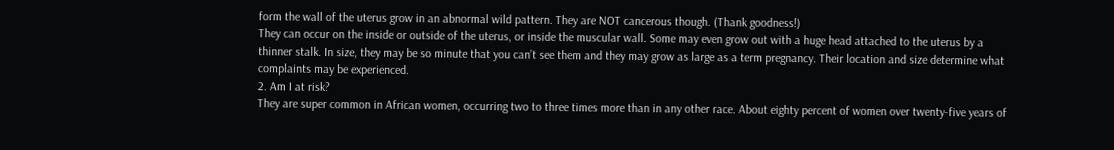form the wall of the uterus grow in an abnormal wild pattern. They are NOT cancerous though. (Thank goodness!)
They can occur on the inside or outside of the uterus, or inside the muscular wall. Some may even grow out with a huge head attached to the uterus by a thinner stalk. In size, they may be so minute that you can’t see them and they may grow as large as a term pregnancy. Their location and size determine what complaints may be experienced.
2. Am I at risk?
They are super common in African women, occurring two to three times more than in any other race. About eighty percent of women over twenty-five years of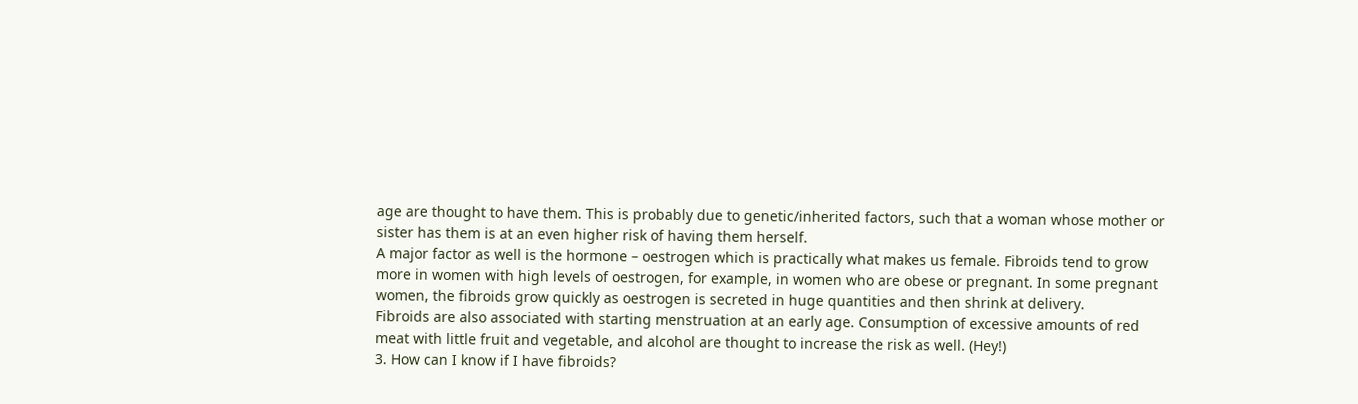age are thought to have them. This is probably due to genetic/inherited factors, such that a woman whose mother or sister has them is at an even higher risk of having them herself.
A major factor as well is the hormone – oestrogen which is practically what makes us female. Fibroids tend to grow more in women with high levels of oestrogen, for example, in women who are obese or pregnant. In some pregnant women, the fibroids grow quickly as oestrogen is secreted in huge quantities and then shrink at delivery.
Fibroids are also associated with starting menstruation at an early age. Consumption of excessive amounts of red meat with little fruit and vegetable, and alcohol are thought to increase the risk as well. (Hey!)
3. How can I know if I have fibroids?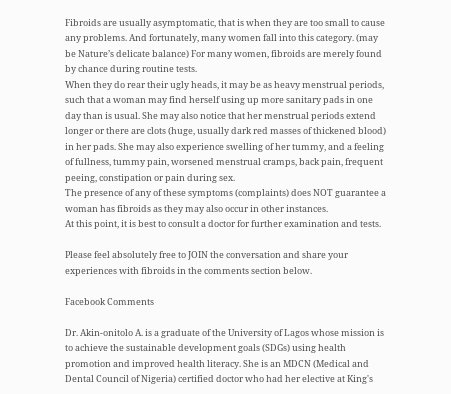Fibroids are usually asymptomatic, that is when they are too small to cause any problems. And fortunately, many women fall into this category. (may be Nature’s delicate balance) For many women, fibroids are merely found by chance during routine tests.
When they do rear their ugly heads, it may be as heavy menstrual periods, such that a woman may find herself using up more sanitary pads in one day than is usual. She may also notice that her menstrual periods extend longer or there are clots (huge, usually dark red masses of thickened blood) in her pads. She may also experience swelling of her tummy, and a feeling of fullness, tummy pain, worsened menstrual cramps, back pain, frequent peeing, constipation or pain during sex.
The presence of any of these symptoms (complaints) does NOT guarantee a woman has fibroids as they may also occur in other instances.
At this point, it is best to consult a doctor for further examination and tests.

Please feel absolutely free to JOIN the conversation and share your experiences with fibroids in the comments section below.

Facebook Comments

Dr. Akin-onitolo A. is a graduate of the University of Lagos whose mission is to achieve the sustainable development goals (SDGs) using health promotion and improved health literacy. She is an MDCN (Medical and Dental Council of Nigeria) certified doctor who had her elective at King's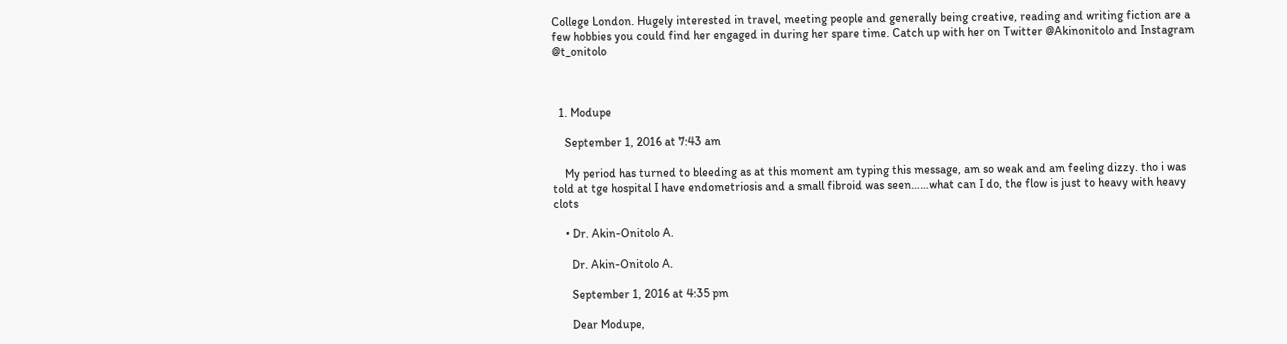College London. Hugely interested in travel, meeting people and generally being creative, reading and writing fiction are a few hobbies you could find her engaged in during her spare time. Catch up with her on Twitter @Akinonitolo and Instagram @t_onitolo



  1. Modupe

    September 1, 2016 at 7:43 am

    My period has turned to bleeding as at this moment am typing this message, am so weak and am feeling dizzy. tho i was told at tge hospital I have endometriosis and a small fibroid was seen……what can I do, the flow is just to heavy with heavy clots

    • Dr. Akin-Onitolo A.

      Dr. Akin-Onitolo A.

      September 1, 2016 at 4:35 pm

      Dear Modupe,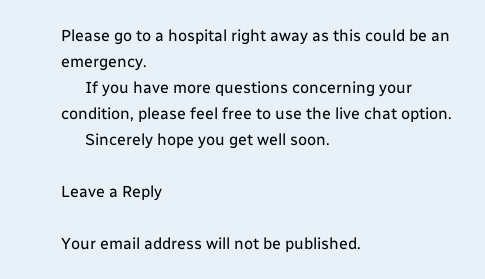Please go to a hospital right away as this could be an emergency.
      If you have more questions concerning your condition, please feel free to use the live chat option.
      Sincerely hope you get well soon.

Leave a Reply

Your email address will not be published.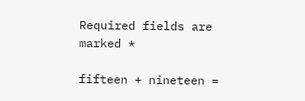Required fields are marked *

fifteen + nineteen =